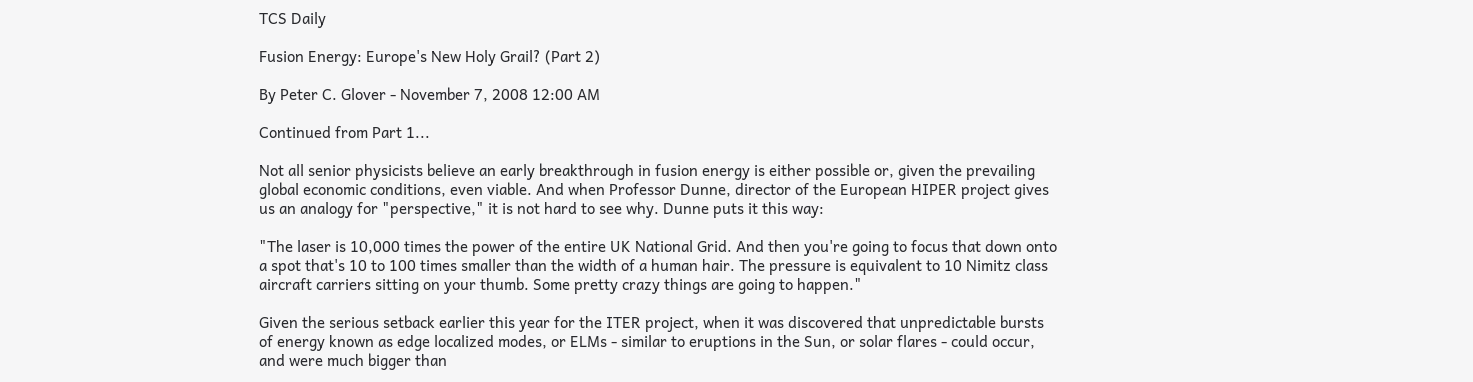TCS Daily

Fusion Energy: Europe's New Holy Grail? (Part 2)

By Peter C. Glover - November 7, 2008 12:00 AM

Continued from Part 1...

Not all senior physicists believe an early breakthrough in fusion energy is either possible or, given the prevailing global economic conditions, even viable. And when Professor Dunne, director of the European HIPER project gives us an analogy for "perspective," it is not hard to see why. Dunne puts it this way:

"The laser is 10,000 times the power of the entire UK National Grid. And then you're going to focus that down onto a spot that's 10 to 100 times smaller than the width of a human hair. The pressure is equivalent to 10 Nimitz class aircraft carriers sitting on your thumb. Some pretty crazy things are going to happen."

Given the serious setback earlier this year for the ITER project, when it was discovered that unpredictable bursts of energy known as edge localized modes, or ELMs - similar to eruptions in the Sun, or solar flares - could occur, and were much bigger than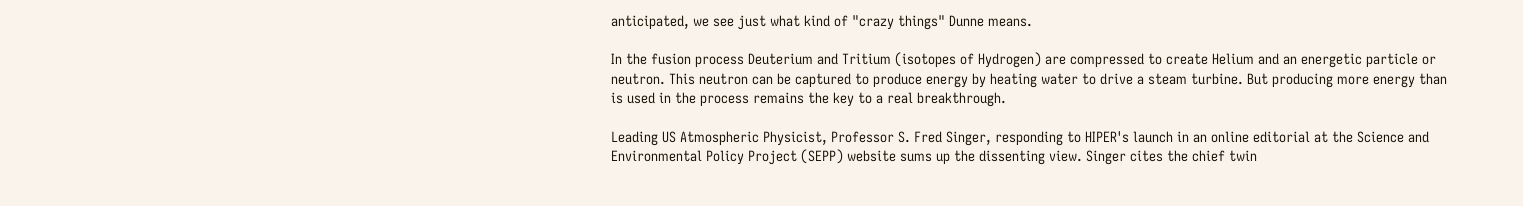anticipated, we see just what kind of "crazy things" Dunne means.

In the fusion process Deuterium and Tritium (isotopes of Hydrogen) are compressed to create Helium and an energetic particle or neutron. This neutron can be captured to produce energy by heating water to drive a steam turbine. But producing more energy than is used in the process remains the key to a real breakthrough.

Leading US Atmospheric Physicist, Professor S. Fred Singer, responding to HIPER's launch in an online editorial at the Science and Environmental Policy Project (SEPP) website sums up the dissenting view. Singer cites the chief twin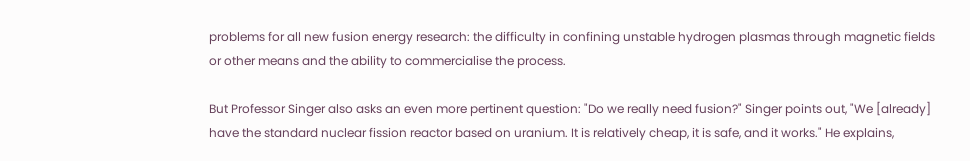problems for all new fusion energy research: the difficulty in confining unstable hydrogen plasmas through magnetic fields or other means and the ability to commercialise the process.

But Professor Singer also asks an even more pertinent question: "Do we really need fusion?" Singer points out, "We [already] have the standard nuclear fission reactor based on uranium. It is relatively cheap, it is safe, and it works." He explains,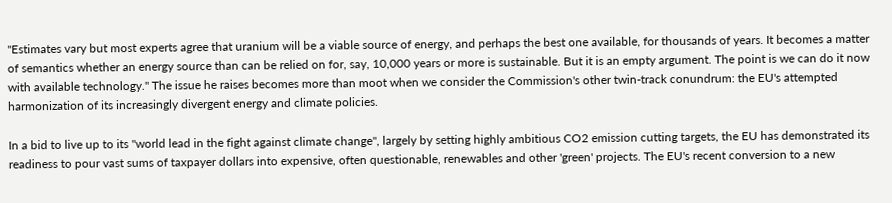"Estimates vary but most experts agree that uranium will be a viable source of energy, and perhaps the best one available, for thousands of years. It becomes a matter of semantics whether an energy source than can be relied on for, say, 10,000 years or more is sustainable. But it is an empty argument. The point is we can do it now with available technology." The issue he raises becomes more than moot when we consider the Commission's other twin-track conundrum: the EU's attempted harmonization of its increasingly divergent energy and climate policies.

In a bid to live up to its "world lead in the fight against climate change", largely by setting highly ambitious CO2 emission cutting targets, the EU has demonstrated its readiness to pour vast sums of taxpayer dollars into expensive, often questionable, renewables and other 'green' projects. The EU's recent conversion to a new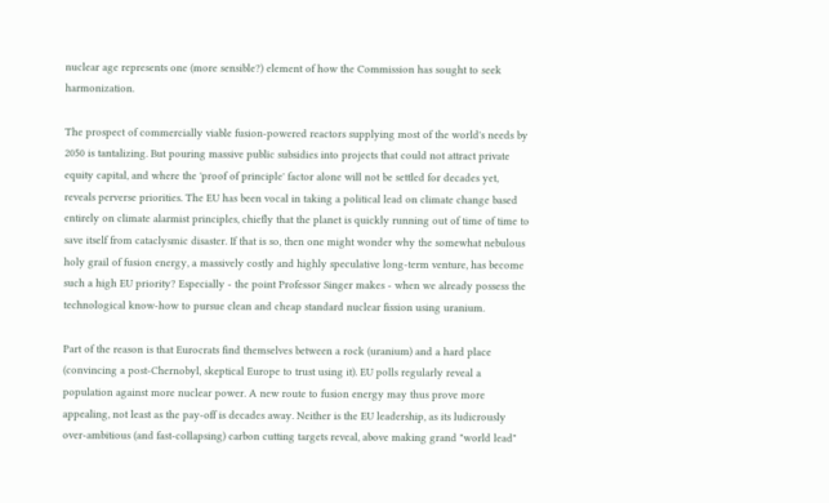nuclear age represents one (more sensible?) element of how the Commission has sought to seek harmonization.

The prospect of commercially viable fusion-powered reactors supplying most of the world's needs by 2050 is tantalizing. But pouring massive public subsidies into projects that could not attract private equity capital, and where the 'proof of principle' factor alone will not be settled for decades yet, reveals perverse priorities. The EU has been vocal in taking a political lead on climate change based entirely on climate alarmist principles, chiefly that the planet is quickly running out of time of time to save itself from cataclysmic disaster. If that is so, then one might wonder why the somewhat nebulous holy grail of fusion energy, a massively costly and highly speculative long-term venture, has become such a high EU priority? Especially - the point Professor Singer makes - when we already possess the technological know-how to pursue clean and cheap standard nuclear fission using uranium.

Part of the reason is that Eurocrats find themselves between a rock (uranium) and a hard place (convincing a post-Chernobyl, skeptical Europe to trust using it). EU polls regularly reveal a population against more nuclear power. A new route to fusion energy may thus prove more appealing, not least as the pay-off is decades away. Neither is the EU leadership, as its ludicrously over-ambitious (and fast-collapsing) carbon cutting targets reveal, above making grand "world lead"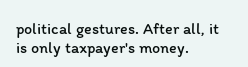political gestures. After all, it is only taxpayer's money.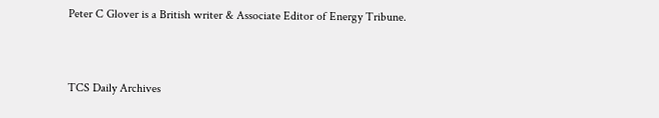Peter C Glover is a British writer & Associate Editor of Energy Tribune.


TCS Daily Archives